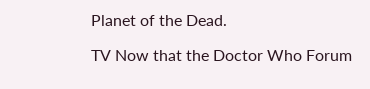Planet of the Dead.

TV Now that the Doctor Who Forum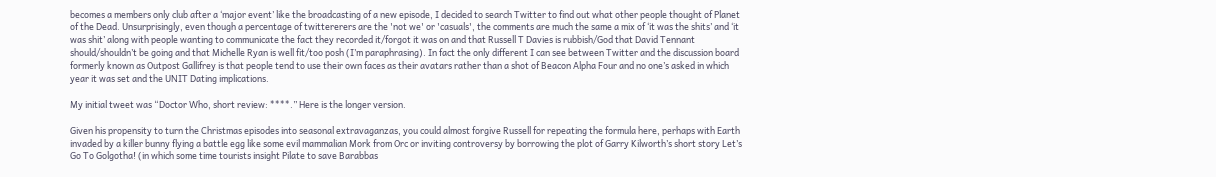becomes a members only club after a ‘major event’ like the broadcasting of a new episode, I decided to search Twitter to find out what other people thought of Planet of the Dead. Unsurprisingly, even though a percentage of twittererers are the 'not we' or 'casuals', the comments are much the same a mix of ‘it was the shits’ and ‘it was shit’ along with people wanting to communicate the fact they recorded it/forgot it was on and that Russell T Davies is rubbish/God that David Tennant should/shouldn’t be going and that Michelle Ryan is well fit/too posh (I’m paraphrasing). In fact the only different I can see between Twitter and the discussion board formerly known as Outpost Gallifrey is that people tend to use their own faces as their avatars rather than a shot of Beacon Alpha Four and no one’s asked in which year it was set and the UNIT Dating implications.

My initial tweet was “Doctor Who, short review: ****.” Here is the longer version.

Given his propensity to turn the Christmas episodes into seasonal extravaganzas, you could almost forgive Russell for repeating the formula here, perhaps with Earth invaded by a killer bunny flying a battle egg like some evil mammalian Mork from Orc or inviting controversy by borrowing the plot of Garry Kilworth’s short story Let’s Go To Golgotha! (in which some time tourists insight Pilate to save Barabbas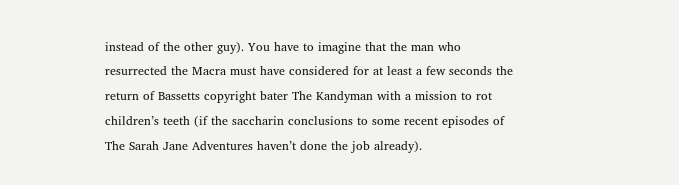instead of the other guy). You have to imagine that the man who resurrected the Macra must have considered for at least a few seconds the return of Bassetts copyright bater The Kandyman with a mission to rot children’s teeth (if the saccharin conclusions to some recent episodes of The Sarah Jane Adventures haven’t done the job already).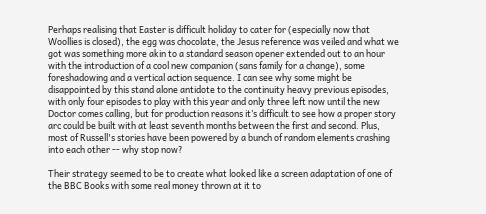Perhaps realising that Easter is difficult holiday to cater for (especially now that Woollies is closed), the egg was chocolate, the Jesus reference was veiled and what we got was something more akin to a standard season opener extended out to an hour with the introduction of a cool new companion (sans family for a change), some foreshadowing and a vertical action sequence. I can see why some might be disappointed by this stand alone antidote to the continuity heavy previous episodes, with only four episodes to play with this year and only three left now until the new Doctor comes calling, but for production reasons it’s difficult to see how a proper story arc could be built with at least seventh months between the first and second. Plus, most of Russell's stories have been powered by a bunch of random elements crashing into each other -- why stop now?

Their strategy seemed to be to create what looked like a screen adaptation of one of the BBC Books with some real money thrown at it to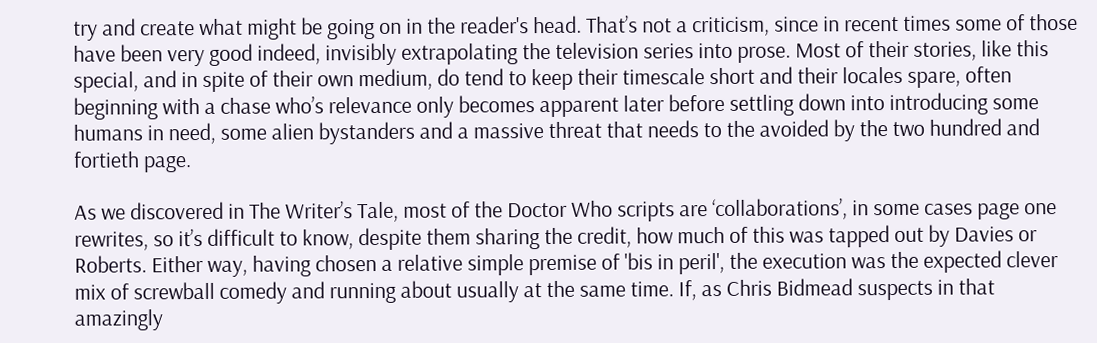try and create what might be going on in the reader's head. That’s not a criticism, since in recent times some of those have been very good indeed, invisibly extrapolating the television series into prose. Most of their stories, like this special, and in spite of their own medium, do tend to keep their timescale short and their locales spare, often beginning with a chase who’s relevance only becomes apparent later before settling down into introducing some humans in need, some alien bystanders and a massive threat that needs to the avoided by the two hundred and fortieth page.

As we discovered in The Writer’s Tale, most of the Doctor Who scripts are ‘collaborations’, in some cases page one rewrites, so it’s difficult to know, despite them sharing the credit, how much of this was tapped out by Davies or Roberts. Either way, having chosen a relative simple premise of 'bis in peril', the execution was the expected clever mix of screwball comedy and running about usually at the same time. If, as Chris Bidmead suspects in that amazingly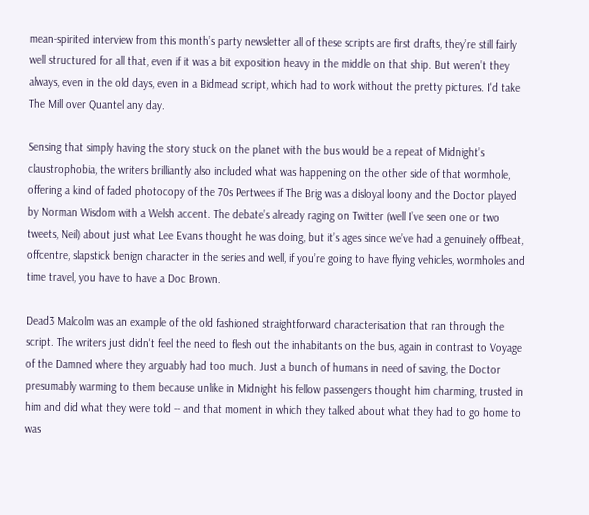mean-spirited interview from this month’s party newsletter all of these scripts are first drafts, they’re still fairly well structured for all that, even if it was a bit exposition heavy in the middle on that ship. But weren’t they always, even in the old days, even in a Bidmead script, which had to work without the pretty pictures. I'd take The Mill over Quantel any day.

Sensing that simply having the story stuck on the planet with the bus would be a repeat of Midnight’s claustrophobia, the writers brilliantly also included what was happening on the other side of that wormhole, offering a kind of faded photocopy of the 70s Pertwees if The Brig was a disloyal loony and the Doctor played by Norman Wisdom with a Welsh accent. The debate’s already raging on Twitter (well I’ve seen one or two tweets, Neil) about just what Lee Evans thought he was doing, but it’s ages since we’ve had a genuinely offbeat, offcentre, slapstick benign character in the series and well, if you’re going to have flying vehicles, wormholes and time travel, you have to have a Doc Brown.

Dead3 Malcolm was an example of the old fashioned straightforward characterisation that ran through the script. The writers just didn't feel the need to flesh out the inhabitants on the bus, again in contrast to Voyage of the Damned where they arguably had too much. Just a bunch of humans in need of saving, the Doctor presumably warming to them because unlike in Midnight his fellow passengers thought him charming, trusted in him and did what they were told -- and that moment in which they talked about what they had to go home to was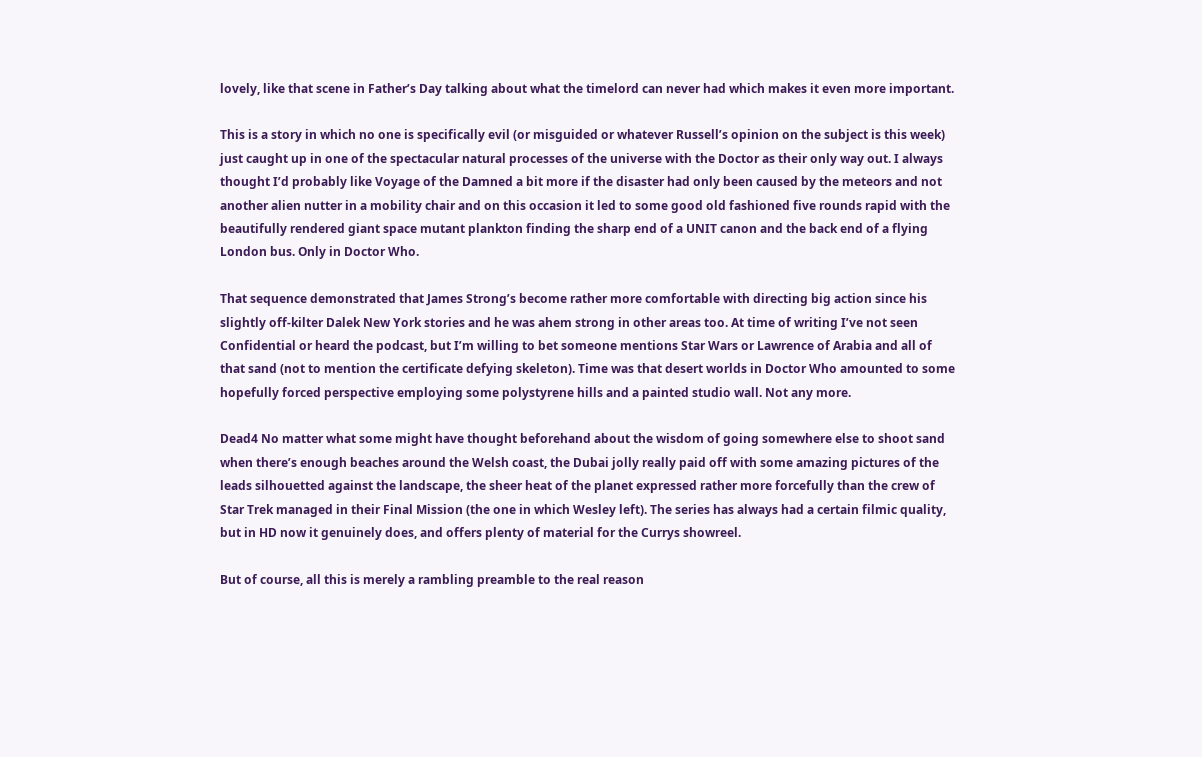lovely, like that scene in Father’s Day talking about what the timelord can never had which makes it even more important.

This is a story in which no one is specifically evil (or misguided or whatever Russell’s opinion on the subject is this week) just caught up in one of the spectacular natural processes of the universe with the Doctor as their only way out. I always thought I’d probably like Voyage of the Damned a bit more if the disaster had only been caused by the meteors and not another alien nutter in a mobility chair and on this occasion it led to some good old fashioned five rounds rapid with the beautifully rendered giant space mutant plankton finding the sharp end of a UNIT canon and the back end of a flying London bus. Only in Doctor Who.

That sequence demonstrated that James Strong’s become rather more comfortable with directing big action since his slightly off-kilter Dalek New York stories and he was ahem strong in other areas too. At time of writing I’ve not seen Confidential or heard the podcast, but I’m willing to bet someone mentions Star Wars or Lawrence of Arabia and all of that sand (not to mention the certificate defying skeleton). Time was that desert worlds in Doctor Who amounted to some hopefully forced perspective employing some polystyrene hills and a painted studio wall. Not any more.

Dead4 No matter what some might have thought beforehand about the wisdom of going somewhere else to shoot sand when there’s enough beaches around the Welsh coast, the Dubai jolly really paid off with some amazing pictures of the leads silhouetted against the landscape, the sheer heat of the planet expressed rather more forcefully than the crew of Star Trek managed in their Final Mission (the one in which Wesley left). The series has always had a certain filmic quality, but in HD now it genuinely does, and offers plenty of material for the Currys showreel.

But of course, all this is merely a rambling preamble to the real reason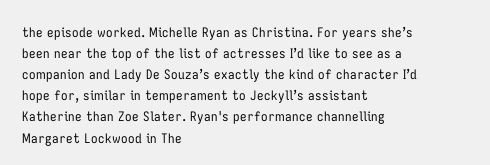the episode worked. Michelle Ryan as Christina. For years she’s been near the top of the list of actresses I’d like to see as a companion and Lady De Souza’s exactly the kind of character I’d hope for, similar in temperament to Jeckyll’s assistant Katherine than Zoe Slater. Ryan's performance channelling Margaret Lockwood in The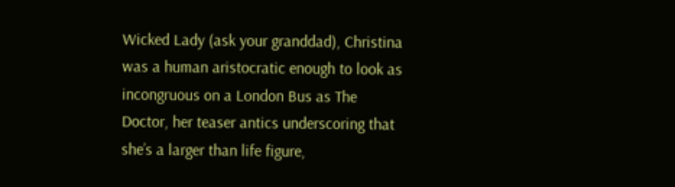Wicked Lady (ask your granddad), Christina was a human aristocratic enough to look as incongruous on a London Bus as The Doctor, her teaser antics underscoring that she’s a larger than life figure,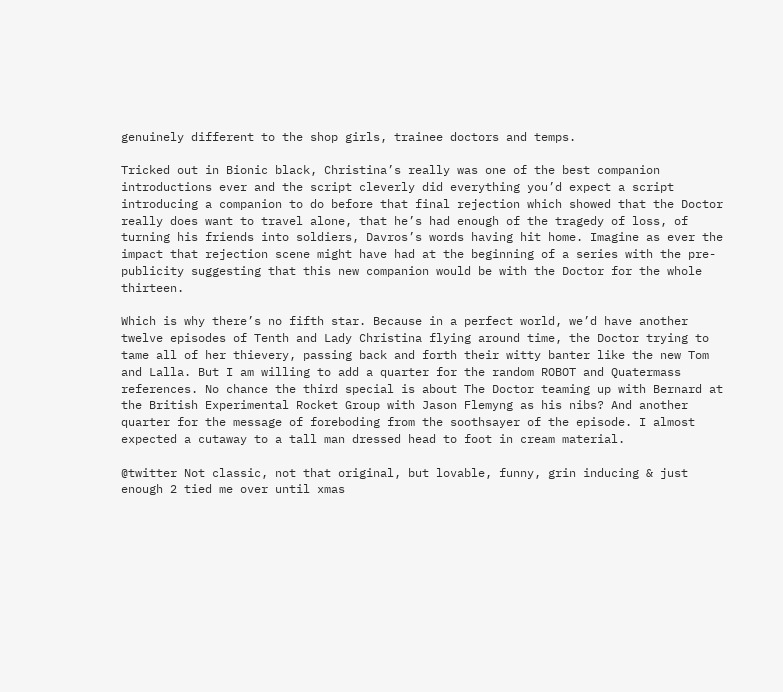genuinely different to the shop girls, trainee doctors and temps.

Tricked out in Bionic black, Christina’s really was one of the best companion introductions ever and the script cleverly did everything you’d expect a script introducing a companion to do before that final rejection which showed that the Doctor really does want to travel alone, that he’s had enough of the tragedy of loss, of turning his friends into soldiers, Davros’s words having hit home. Imagine as ever the impact that rejection scene might have had at the beginning of a series with the pre-publicity suggesting that this new companion would be with the Doctor for the whole thirteen.

Which is why there’s no fifth star. Because in a perfect world, we’d have another twelve episodes of Tenth and Lady Christina flying around time, the Doctor trying to tame all of her thievery, passing back and forth their witty banter like the new Tom and Lalla. But I am willing to add a quarter for the random ROBOT and Quatermass references. No chance the third special is about The Doctor teaming up with Bernard at the British Experimental Rocket Group with Jason Flemyng as his nibs? And another quarter for the message of foreboding from the soothsayer of the episode. I almost expected a cutaway to a tall man dressed head to foot in cream material.

@twitter Not classic, not that original, but lovable, funny, grin inducing & just enough 2 tied me over until xmas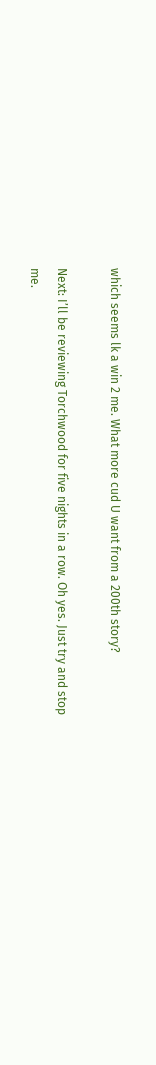which seems lk a win 2 me. What more cud U want from a 200th story?

Next: I’ll be reviewing Torchwood for five nights in a row. Oh yes. Just try and stop me.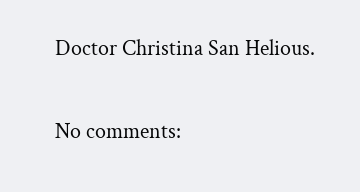Doctor Christina San Helious.

No comments: